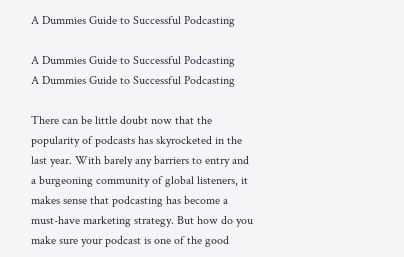A Dummies Guide to Successful Podcasting

A Dummies Guide to Successful Podcasting
A Dummies Guide to Successful Podcasting

There can be little doubt now that the popularity of podcasts has skyrocketed in the last year. With barely any barriers to entry and a burgeoning community of global listeners, it makes sense that podcasting has become a must-have marketing strategy. But how do you make sure your podcast is one of the good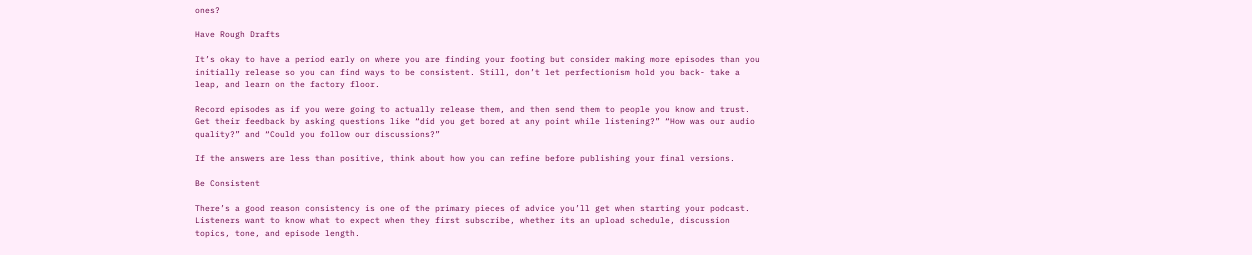ones?

Have Rough Drafts

It’s okay to have a period early on where you are finding your footing but consider making more episodes than you initially release so you can find ways to be consistent. Still, don’t let perfectionism hold you back- take a leap, and learn on the factory floor.

Record episodes as if you were going to actually release them, and then send them to people you know and trust. Get their feedback by asking questions like “did you get bored at any point while listening?” “How was our audio quality?” and “Could you follow our discussions?”

If the answers are less than positive, think about how you can refine before publishing your final versions.

Be Consistent

There’s a good reason consistency is one of the primary pieces of advice you’ll get when starting your podcast. Listeners want to know what to expect when they first subscribe, whether its an upload schedule, discussion topics, tone, and episode length.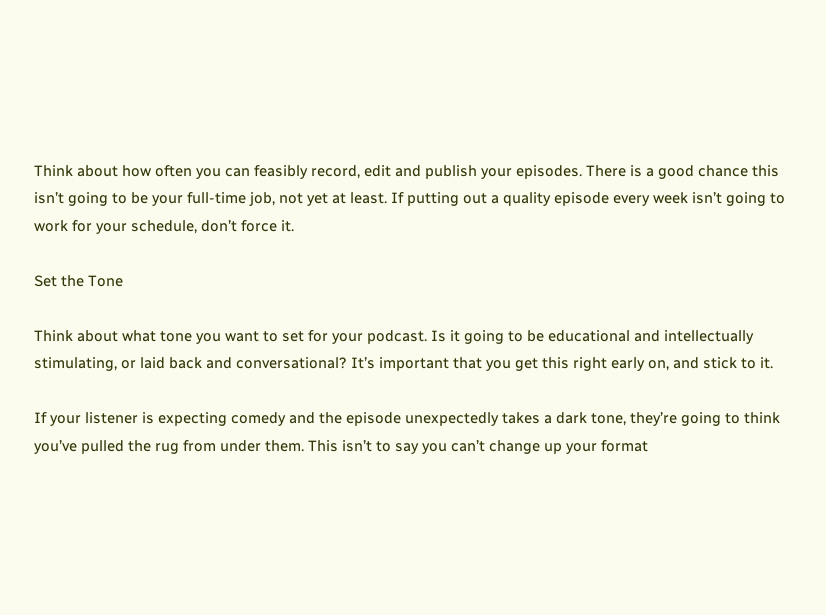Think about how often you can feasibly record, edit and publish your episodes. There is a good chance this isn’t going to be your full-time job, not yet at least. If putting out a quality episode every week isn’t going to work for your schedule, don’t force it.

Set the Tone

Think about what tone you want to set for your podcast. Is it going to be educational and intellectually stimulating, or laid back and conversational? It’s important that you get this right early on, and stick to it.

If your listener is expecting comedy and the episode unexpectedly takes a dark tone, they’re going to think you’ve pulled the rug from under them. This isn’t to say you can’t change up your format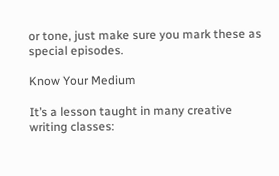or tone, just make sure you mark these as special episodes.

Know Your Medium

It’s a lesson taught in many creative writing classes: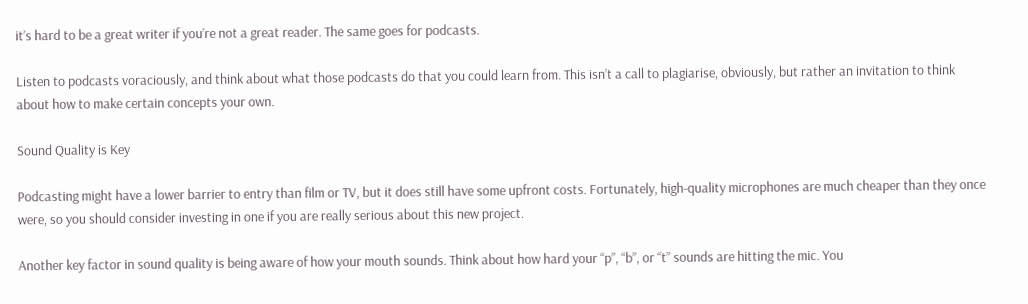it’s hard to be a great writer if you’re not a great reader. The same goes for podcasts.

Listen to podcasts voraciously, and think about what those podcasts do that you could learn from. This isn’t a call to plagiarise, obviously, but rather an invitation to think about how to make certain concepts your own.

Sound Quality is Key

Podcasting might have a lower barrier to entry than film or TV, but it does still have some upfront costs. Fortunately, high-quality microphones are much cheaper than they once were, so you should consider investing in one if you are really serious about this new project.

Another key factor in sound quality is being aware of how your mouth sounds. Think about how hard your “p”, “b”, or “t” sounds are hitting the mic. You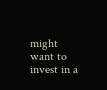might want to invest in a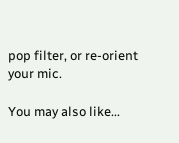pop filter, or re-orient your mic.

You may also like...